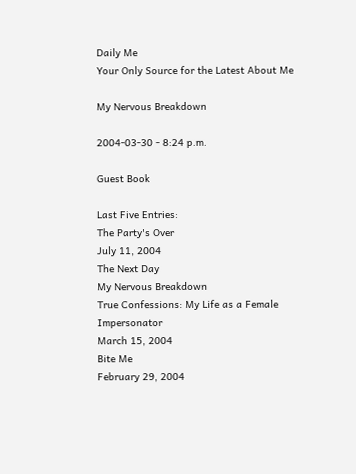Daily Me
Your Only Source for the Latest About Me

My Nervous Breakdown

2004-03-30 - 8:24 p.m.

Guest Book

Last Five Entries:
The Party's Over
July 11, 2004
The Next Day
My Nervous Breakdown
True Confessions: My Life as a Female Impersonator
March 15, 2004
Bite Me
February 29, 2004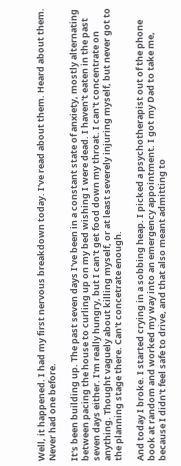Well, it happened. I had my first nervous breakdown today. I've read about them. Heard about them. Never had one before.

It's been building up. The past seven days I've been in a constant state of anxiety, mostly alternating between pacing the house to curling up on my bed wishing I were dead. I haven't eaten in the past seven days either. I'm really hungry, but I can't get food down my throat. I can't concentrate on anything. Thought vaguely about killing myself, or at least severely injuring myself, but never got to the planning stage there. Can't concetrate enough.

And today I broke. I started crying in a sobbing heap. I picked a psychotherapist out of the phone book at random and worked my way into an emergency appointment. I got my Dad to take me, because I didn't feel safe to drive, and that also meant admitting to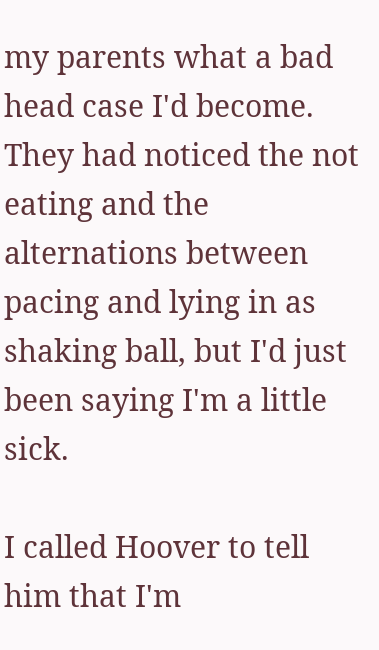my parents what a bad head case I'd become. They had noticed the not eating and the alternations between pacing and lying in as shaking ball, but I'd just been saying I'm a little sick.

I called Hoover to tell him that I'm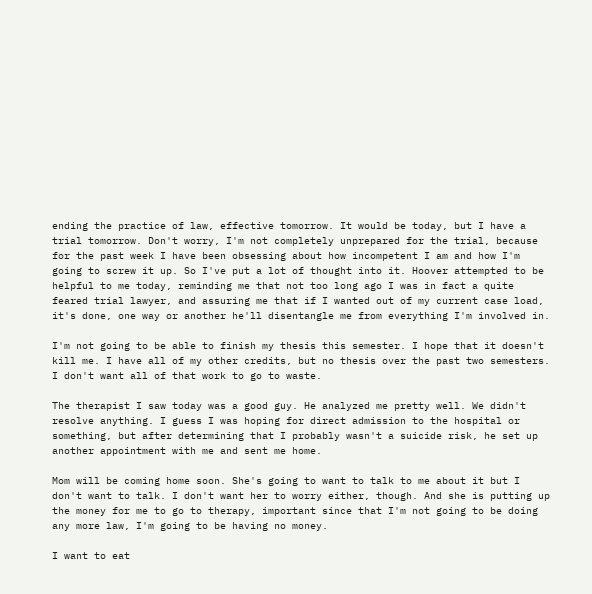ending the practice of law, effective tomorrow. It would be today, but I have a trial tomorrow. Don't worry, I'm not completely unprepared for the trial, because for the past week I have been obsessing about how incompetent I am and how I'm going to screw it up. So I've put a lot of thought into it. Hoover attempted to be helpful to me today, reminding me that not too long ago I was in fact a quite feared trial lawyer, and assuring me that if I wanted out of my current case load, it's done, one way or another he'll disentangle me from everything I'm involved in.

I'm not going to be able to finish my thesis this semester. I hope that it doesn't kill me. I have all of my other credits, but no thesis over the past two semesters. I don't want all of that work to go to waste.

The therapist I saw today was a good guy. He analyzed me pretty well. We didn't resolve anything. I guess I was hoping for direct admission to the hospital or something, but after determining that I probably wasn't a suicide risk, he set up another appointment with me and sent me home.

Mom will be coming home soon. She's going to want to talk to me about it but I don't want to talk. I don't want her to worry either, though. And she is putting up the money for me to go to therapy, important since that I'm not going to be doing any more law, I'm going to be having no money.

I want to eat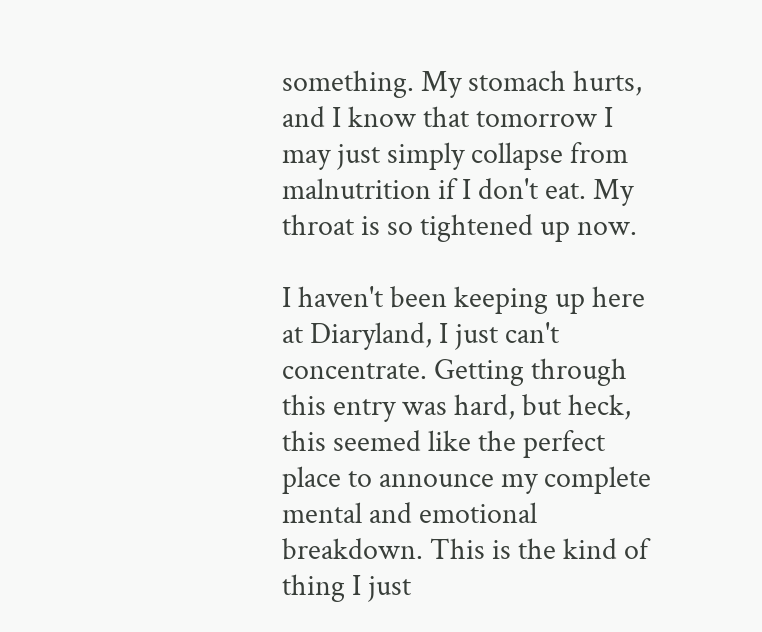something. My stomach hurts, and I know that tomorrow I may just simply collapse from malnutrition if I don't eat. My throat is so tightened up now.

I haven't been keeping up here at Diaryland, I just can't concentrate. Getting through this entry was hard, but heck, this seemed like the perfect place to announce my complete mental and emotional breakdown. This is the kind of thing I just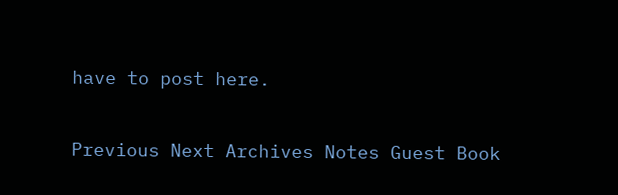have to post here.

Previous Next Archives Notes Guest Book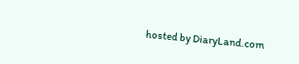hosted by DiaryLand.com